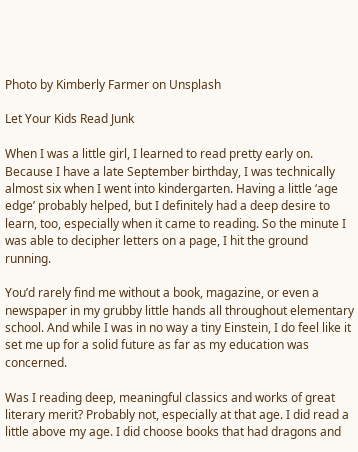Photo by Kimberly Farmer on Unsplash

Let Your Kids Read Junk

When I was a little girl, I learned to read pretty early on. Because I have a late September birthday, I was technically almost six when I went into kindergarten. Having a little ‘age edge’ probably helped, but I definitely had a deep desire to learn, too, especially when it came to reading. So the minute I was able to decipher letters on a page, I hit the ground running.

You’d rarely find me without a book, magazine, or even a newspaper in my grubby little hands all throughout elementary school. And while I was in no way a tiny Einstein, I do feel like it set me up for a solid future as far as my education was concerned.

Was I reading deep, meaningful classics and works of great literary merit? Probably not, especially at that age. I did read a little above my age. I did choose books that had dragons and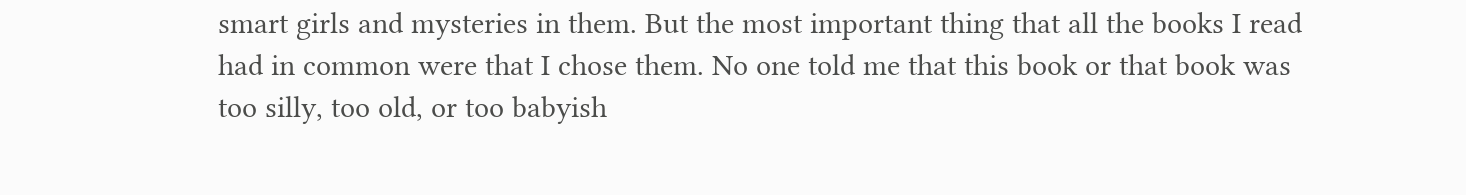smart girls and mysteries in them. But the most important thing that all the books I read had in common were that I chose them. No one told me that this book or that book was too silly, too old, or too babyish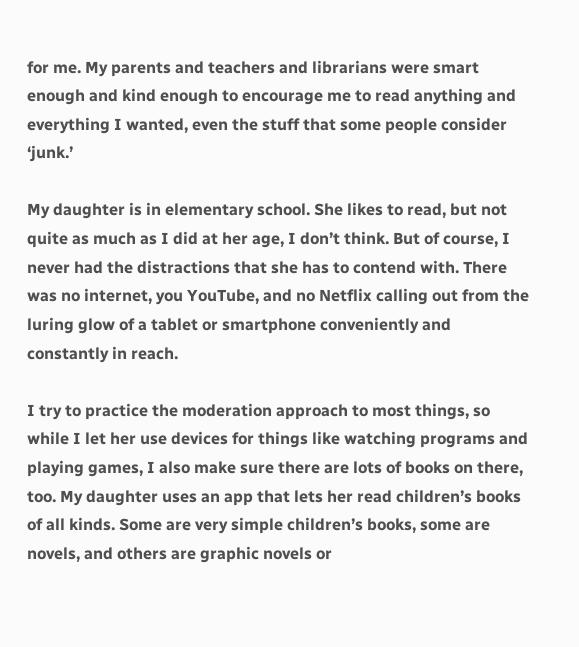for me. My parents and teachers and librarians were smart enough and kind enough to encourage me to read anything and everything I wanted, even the stuff that some people consider ‘junk.’

My daughter is in elementary school. She likes to read, but not quite as much as I did at her age, I don’t think. But of course, I never had the distractions that she has to contend with. There was no internet, you YouTube, and no Netflix calling out from the luring glow of a tablet or smartphone conveniently and constantly in reach.

I try to practice the moderation approach to most things, so while I let her use devices for things like watching programs and playing games, I also make sure there are lots of books on there, too. My daughter uses an app that lets her read children’s books of all kinds. Some are very simple children’s books, some are novels, and others are graphic novels or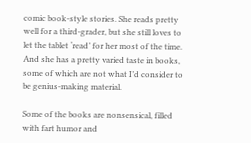comic book-style stories. She reads pretty well for a third-grader, but she still loves to let the tablet ‘read’ for her most of the time. And she has a pretty varied taste in books, some of which are not what I’d consider to be genius-making material.

Some of the books are nonsensical, filled with fart humor and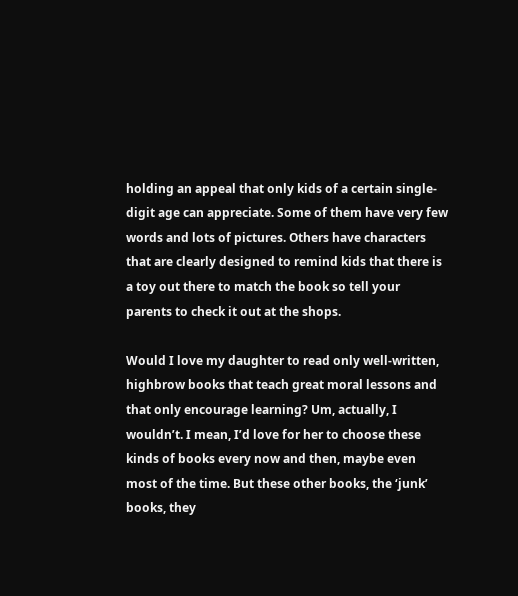holding an appeal that only kids of a certain single-digit age can appreciate. Some of them have very few words and lots of pictures. Others have characters that are clearly designed to remind kids that there is a toy out there to match the book so tell your parents to check it out at the shops.

Would I love my daughter to read only well-written, highbrow books that teach great moral lessons and that only encourage learning? Um, actually, I wouldn’t. I mean, I’d love for her to choose these kinds of books every now and then, maybe even most of the time. But these other books, the ‘junk’ books, they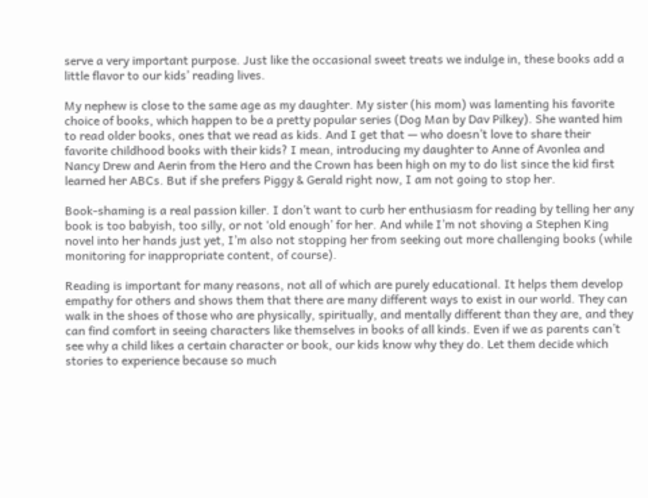serve a very important purpose. Just like the occasional sweet treats we indulge in, these books add a little flavor to our kids’ reading lives.

My nephew is close to the same age as my daughter. My sister (his mom) was lamenting his favorite choice of books, which happen to be a pretty popular series (Dog Man by Dav Pilkey). She wanted him to read older books, ones that we read as kids. And I get that — who doesn’t love to share their favorite childhood books with their kids? I mean, introducing my daughter to Anne of Avonlea and Nancy Drew and Aerin from the Hero and the Crown has been high on my to do list since the kid first learned her ABCs. But if she prefers Piggy & Gerald right now, I am not going to stop her.

Book-shaming is a real passion killer. I don’t want to curb her enthusiasm for reading by telling her any book is too babyish, too silly, or not ‘old enough’ for her. And while I’m not shoving a Stephen King novel into her hands just yet, I’m also not stopping her from seeking out more challenging books (while monitoring for inappropriate content, of course).

Reading is important for many reasons, not all of which are purely educational. It helps them develop empathy for others and shows them that there are many different ways to exist in our world. They can walk in the shoes of those who are physically, spiritually, and mentally different than they are, and they can find comfort in seeing characters like themselves in books of all kinds. Even if we as parents can’t see why a child likes a certain character or book, our kids know why they do. Let them decide which stories to experience because so much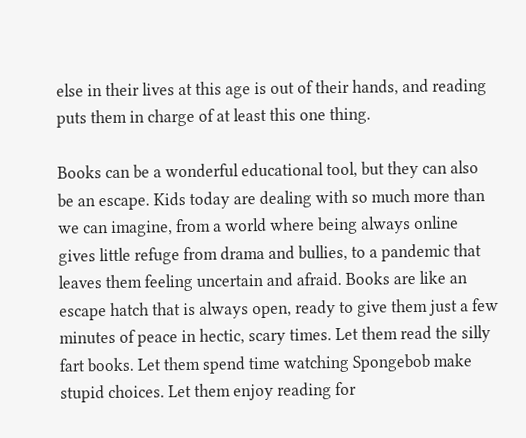else in their lives at this age is out of their hands, and reading puts them in charge of at least this one thing.

Books can be a wonderful educational tool, but they can also be an escape. Kids today are dealing with so much more than we can imagine, from a world where being always online gives little refuge from drama and bullies, to a pandemic that leaves them feeling uncertain and afraid. Books are like an escape hatch that is always open, ready to give them just a few minutes of peace in hectic, scary times. Let them read the silly fart books. Let them spend time watching Spongebob make stupid choices. Let them enjoy reading for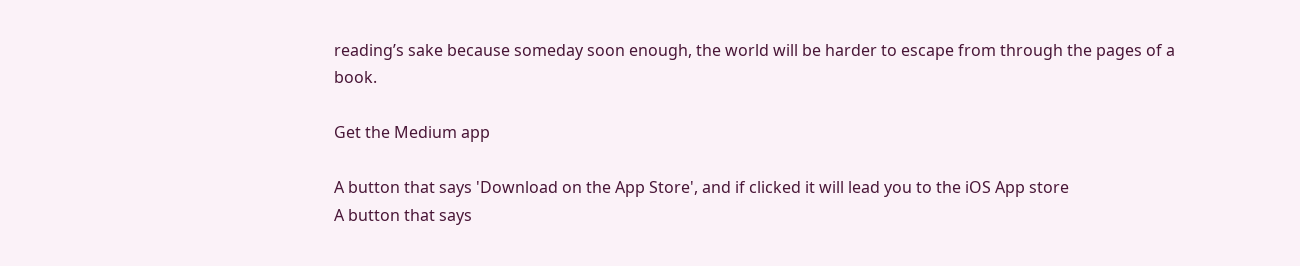reading’s sake because someday soon enough, the world will be harder to escape from through the pages of a book.

Get the Medium app

A button that says 'Download on the App Store', and if clicked it will lead you to the iOS App store
A button that says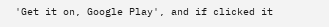'Get it on, Google Play', and if clicked it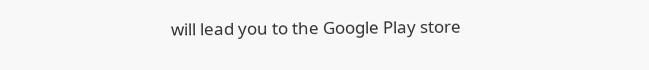will lead you to the Google Play store